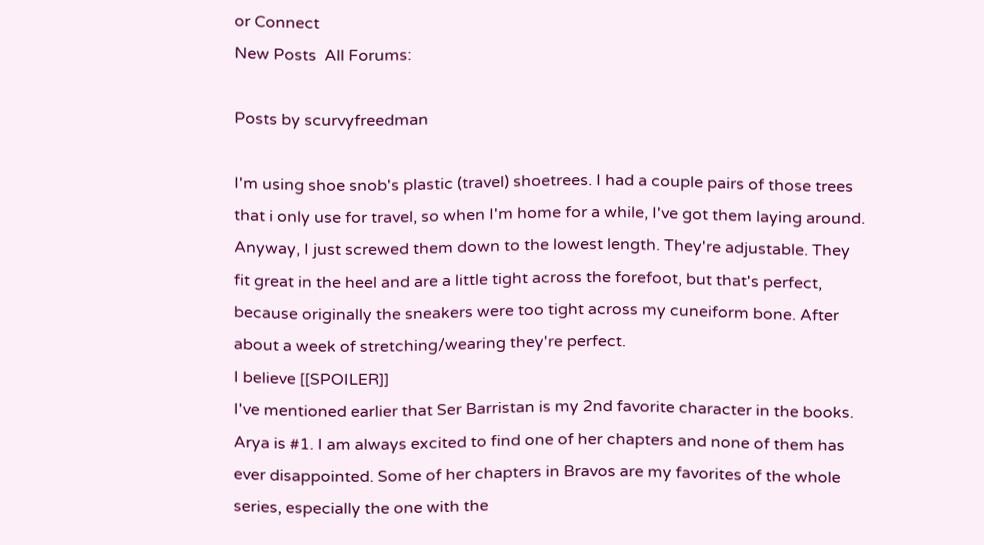or Connect
New Posts  All Forums:

Posts by scurvyfreedman

I'm using shoe snob's plastic (travel) shoetrees. I had a couple pairs of those trees that i only use for travel, so when I'm home for a while, I've got them laying around. Anyway, I just screwed them down to the lowest length. They're adjustable. They fit great in the heel and are a little tight across the forefoot, but that's perfect, because originally the sneakers were too tight across my cuneiform bone. After about a week of stretching/wearing they're perfect.
I believe [[SPOILER]]
I've mentioned earlier that Ser Barristan is my 2nd favorite character in the books. Arya is #1. I am always excited to find one of her chapters and none of them has ever disappointed. Some of her chapters in Bravos are my favorites of the whole series, especially the one with the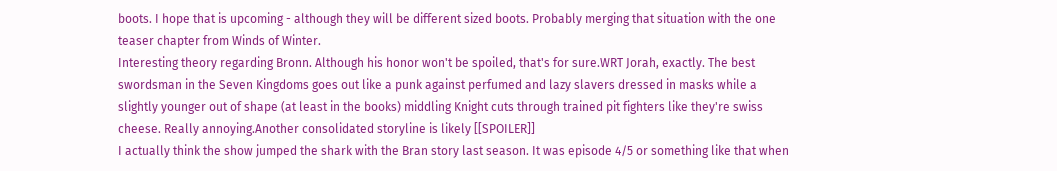boots. I hope that is upcoming - although they will be different sized boots. Probably merging that situation with the one teaser chapter from Winds of Winter.
Interesting theory regarding Bronn. Although his honor won't be spoiled, that's for sure.WRT Jorah, exactly. The best swordsman in the Seven Kingdoms goes out like a punk against perfumed and lazy slavers dressed in masks while a slightly younger out of shape (at least in the books) middling Knight cuts through trained pit fighters like they're swiss cheese. Really annoying.Another consolidated storyline is likely [[SPOILER]]
I actually think the show jumped the shark with the Bran story last season. It was episode 4/5 or something like that when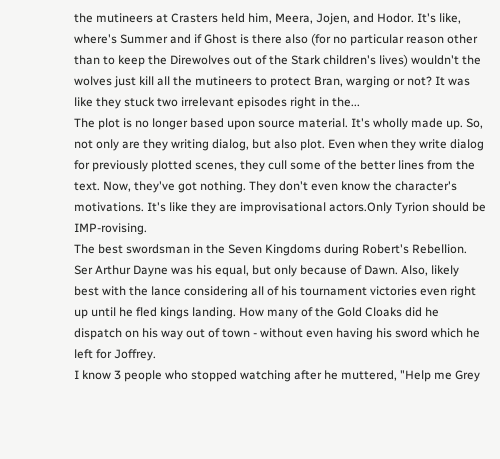the mutineers at Crasters held him, Meera, Jojen, and Hodor. It's like, where's Summer and if Ghost is there also (for no particular reason other than to keep the Direwolves out of the Stark children's lives) wouldn't the wolves just kill all the mutineers to protect Bran, warging or not? It was like they stuck two irrelevant episodes right in the...
The plot is no longer based upon source material. It's wholly made up. So, not only are they writing dialog, but also plot. Even when they write dialog for previously plotted scenes, they cull some of the better lines from the text. Now, they've got nothing. They don't even know the character's motivations. It's like they are improvisational actors.Only Tyrion should be IMP-rovising.
The best swordsman in the Seven Kingdoms during Robert's Rebellion. Ser Arthur Dayne was his equal, but only because of Dawn. Also, likely best with the lance considering all of his tournament victories even right up until he fled kings landing. How many of the Gold Cloaks did he dispatch on his way out of town - without even having his sword which he left for Joffrey.
I know 3 people who stopped watching after he muttered, "Help me Grey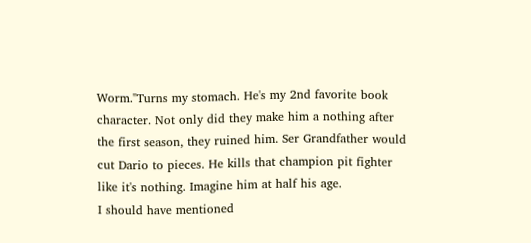Worm."Turns my stomach. He's my 2nd favorite book character. Not only did they make him a nothing after the first season, they ruined him. Ser Grandfather would cut Dario to pieces. He kills that champion pit fighter like it's nothing. Imagine him at half his age.
I should have mentioned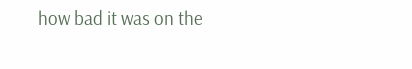how bad it was on the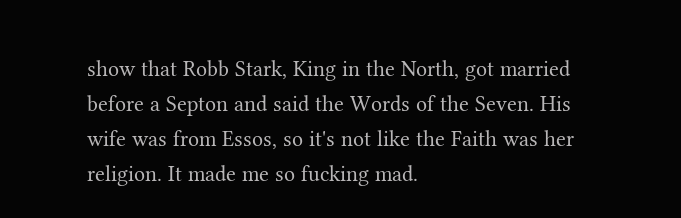show that Robb Stark, King in the North, got married before a Septon and said the Words of the Seven. His wife was from Essos, so it's not like the Faith was her religion. It made me so fucking mad.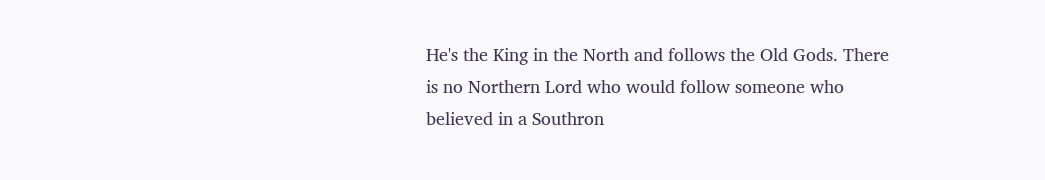He's the King in the North and follows the Old Gods. There is no Northern Lord who would follow someone who believed in a Southron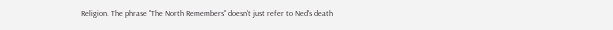Religion. The phrase "The North Remembers" doesn't just refer to Ned's death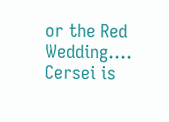or the Red Wedding....
Cersei is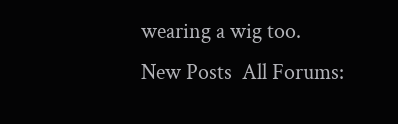wearing a wig too.
New Posts  All Forums: